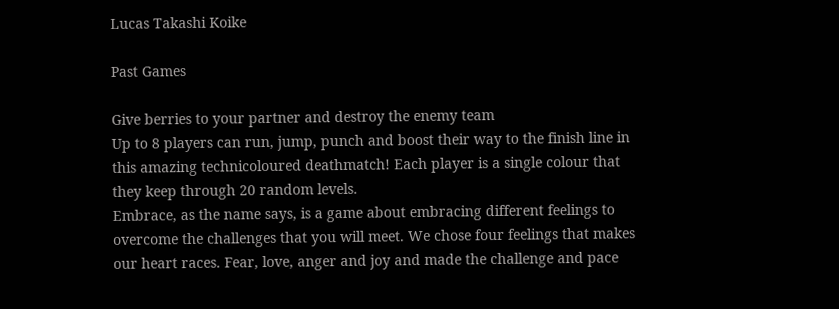Lucas Takashi Koike

Past Games

Give berries to your partner and destroy the enemy team
Up to 8 players can run, jump, punch and boost their way to the finish line in this amazing technicoloured deathmatch! Each player is a single colour that they keep through 20 random levels.
Embrace, as the name says, is a game about embracing different feelings to overcome the challenges that you will meet. We chose four feelings that makes our heart races. Fear, love, anger and joy and made the challenge and pace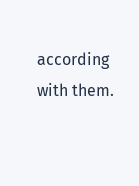according with them.